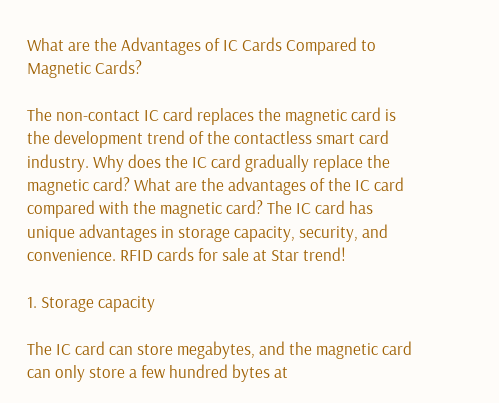What are the Advantages of IC Cards Compared to Magnetic Cards?

The non-contact IC card replaces the magnetic card is the development trend of the contactless smart card industry. Why does the IC card gradually replace the magnetic card? What are the advantages of the IC card compared with the magnetic card? The IC card has unique advantages in storage capacity, security, and convenience. RFID cards for sale at Star trend!

1. Storage capacity

The IC card can store megabytes, and the magnetic card can only store a few hundred bytes at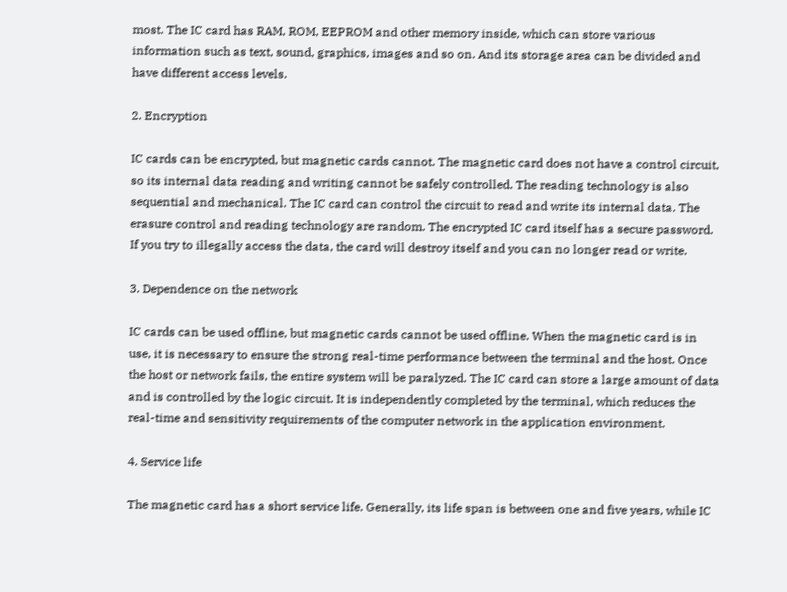most. The IC card has RAM, ROM, EEPROM and other memory inside, which can store various information such as text, sound, graphics, images and so on. And its storage area can be divided and have different access levels.

2. Encryption

IC cards can be encrypted, but magnetic cards cannot. The magnetic card does not have a control circuit, so its internal data reading and writing cannot be safely controlled. The reading technology is also sequential and mechanical. The IC card can control the circuit to read and write its internal data. The erasure control and reading technology are random. The encrypted IC card itself has a secure password. If you try to illegally access the data, the card will destroy itself and you can no longer read or write.

3. Dependence on the network

IC cards can be used offline, but magnetic cards cannot be used offline. When the magnetic card is in use, it is necessary to ensure the strong real-time performance between the terminal and the host. Once the host or network fails, the entire system will be paralyzed. The IC card can store a large amount of data and is controlled by the logic circuit. It is independently completed by the terminal, which reduces the real-time and sensitivity requirements of the computer network in the application environment.

4. Service life

The magnetic card has a short service life. Generally, its life span is between one and five years, while IC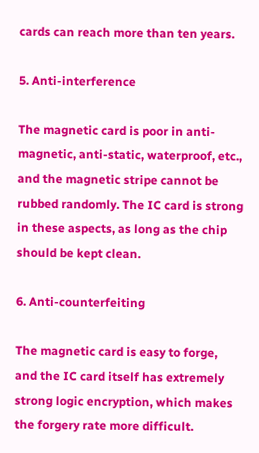cards can reach more than ten years.

5. Anti-interference

The magnetic card is poor in anti-magnetic, anti-static, waterproof, etc., and the magnetic stripe cannot be rubbed randomly. The IC card is strong in these aspects, as long as the chip should be kept clean.

6. Anti-counterfeiting

The magnetic card is easy to forge, and the IC card itself has extremely strong logic encryption, which makes the forgery rate more difficult.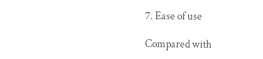7. Ease of use

Compared with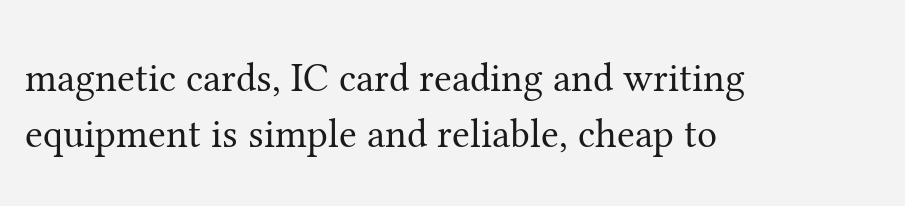magnetic cards, IC card reading and writing equipment is simple and reliable, cheap to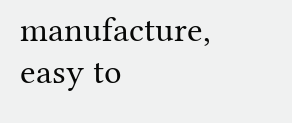manufacture, easy to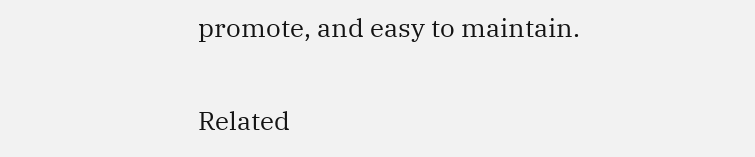promote, and easy to maintain.

Related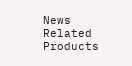News
Related Products